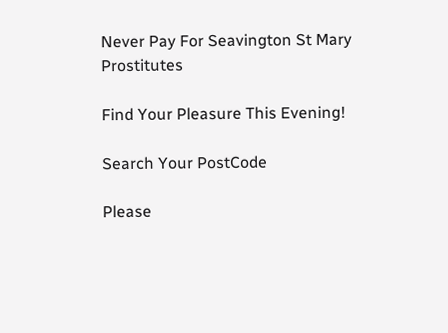Never Pay For Seavington St Mary Prostitutes

Find Your Pleasure This Evening!

Search Your PostCode

Please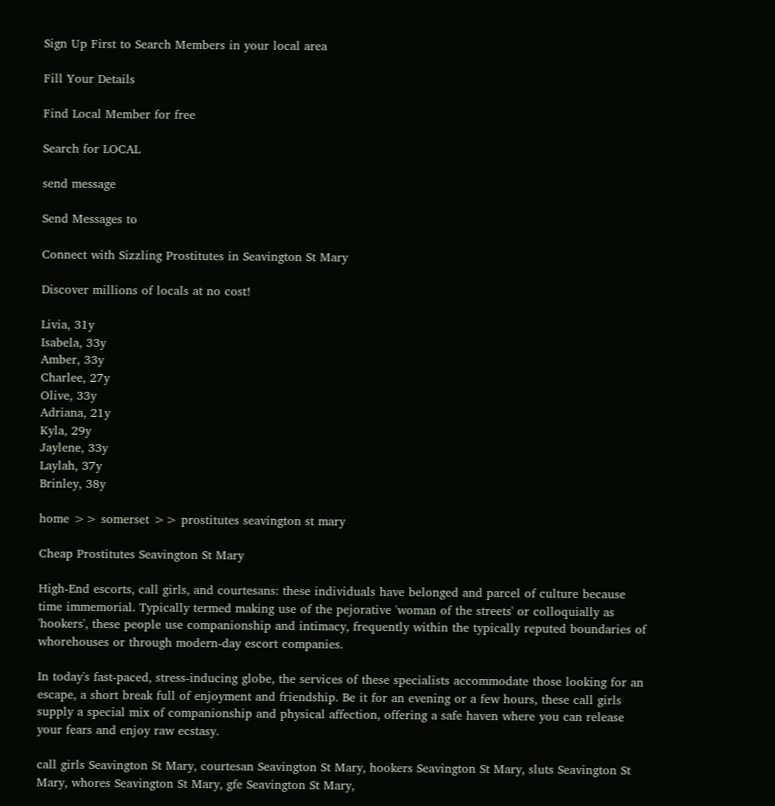Sign Up First to Search Members in your local area

Fill Your Details

Find Local Member for free

Search for LOCAL

send message

Send Messages to

Connect with Sizzling Prostitutes in Seavington St Mary

Discover millions of locals at no cost!

Livia, 31y
Isabela, 33y
Amber, 33y
Charlee, 27y
Olive, 33y
Adriana, 21y
Kyla, 29y
Jaylene, 33y
Laylah, 37y
Brinley, 38y

home >> somerset >> prostitutes seavington st mary

Cheap Prostitutes Seavington St Mary

High-End escorts, call girls, and courtesans: these individuals have belonged and parcel of culture because time immemorial. Typically termed making use of the pejorative 'woman of the streets' or colloquially as 'hookers', these people use companionship and intimacy, frequently within the typically reputed boundaries of whorehouses or through modern-day escort companies.

In today's fast-paced, stress-inducing globe, the services of these specialists accommodate those looking for an escape, a short break full of enjoyment and friendship. Be it for an evening or a few hours, these call girls supply a special mix of companionship and physical affection, offering a safe haven where you can release your fears and enjoy raw ecstasy.

call girls Seavington St Mary, courtesan Seavington St Mary, hookers Seavington St Mary, sluts Seavington St Mary, whores Seavington St Mary, gfe Seavington St Mary,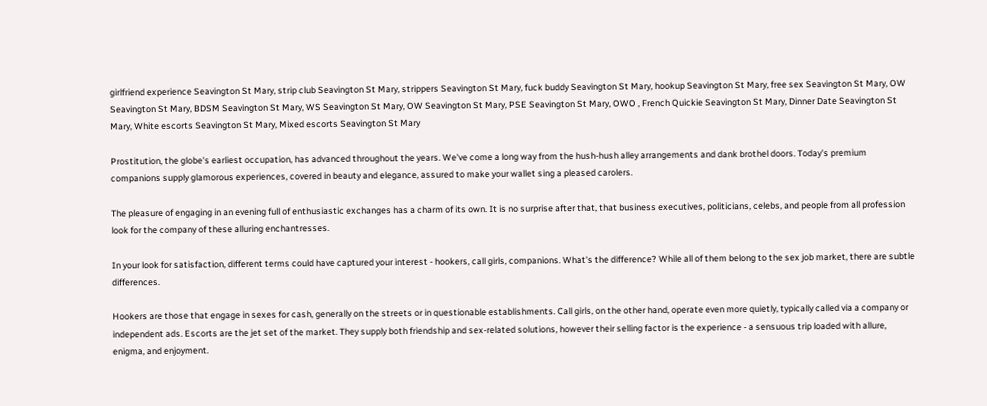girlfriend experience Seavington St Mary, strip club Seavington St Mary, strippers Seavington St Mary, fuck buddy Seavington St Mary, hookup Seavington St Mary, free sex Seavington St Mary, OW Seavington St Mary, BDSM Seavington St Mary, WS Seavington St Mary, OW Seavington St Mary, PSE Seavington St Mary, OWO , French Quickie Seavington St Mary, Dinner Date Seavington St Mary, White escorts Seavington St Mary, Mixed escorts Seavington St Mary

Prostitution, the globe's earliest occupation, has advanced throughout the years. We've come a long way from the hush-hush alley arrangements and dank brothel doors. Today's premium companions supply glamorous experiences, covered in beauty and elegance, assured to make your wallet sing a pleased carolers.

The pleasure of engaging in an evening full of enthusiastic exchanges has a charm of its own. It is no surprise after that, that business executives, politicians, celebs, and people from all profession look for the company of these alluring enchantresses.

In your look for satisfaction, different terms could have captured your interest - hookers, call girls, companions. What's the difference? While all of them belong to the sex job market, there are subtle differences.

Hookers are those that engage in sexes for cash, generally on the streets or in questionable establishments. Call girls, on the other hand, operate even more quietly, typically called via a company or independent ads. Escorts are the jet set of the market. They supply both friendship and sex-related solutions, however their selling factor is the experience - a sensuous trip loaded with allure, enigma, and enjoyment.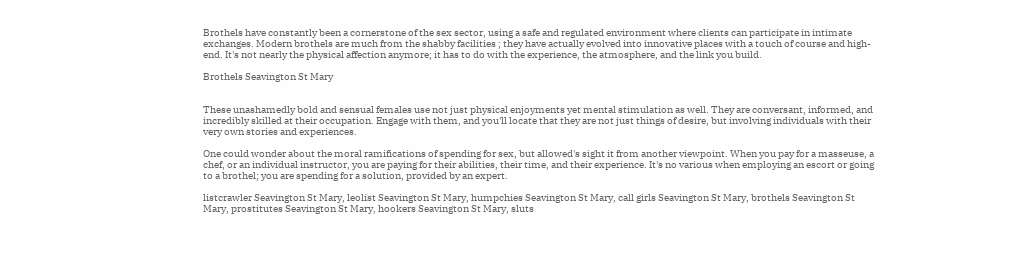Brothels have constantly been a cornerstone of the sex sector, using a safe and regulated environment where clients can participate in intimate exchanges. Modern brothels are much from the shabby facilities ; they have actually evolved into innovative places with a touch of course and high-end. It's not nearly the physical affection anymore; it has to do with the experience, the atmosphere, and the link you build.

Brothels Seavington St Mary


These unashamedly bold and sensual females use not just physical enjoyments yet mental stimulation as well. They are conversant, informed, and incredibly skilled at their occupation. Engage with them, and you'll locate that they are not just things of desire, but involving individuals with their very own stories and experiences.

One could wonder about the moral ramifications of spending for sex, but allowed's sight it from another viewpoint. When you pay for a masseuse, a chef, or an individual instructor, you are paying for their abilities, their time, and their experience. It's no various when employing an escort or going to a brothel; you are spending for a solution, provided by an expert.

listcrawler Seavington St Mary, leolist Seavington St Mary, humpchies Seavington St Mary, call girls Seavington St Mary, brothels Seavington St Mary, prostitutes Seavington St Mary, hookers Seavington St Mary, sluts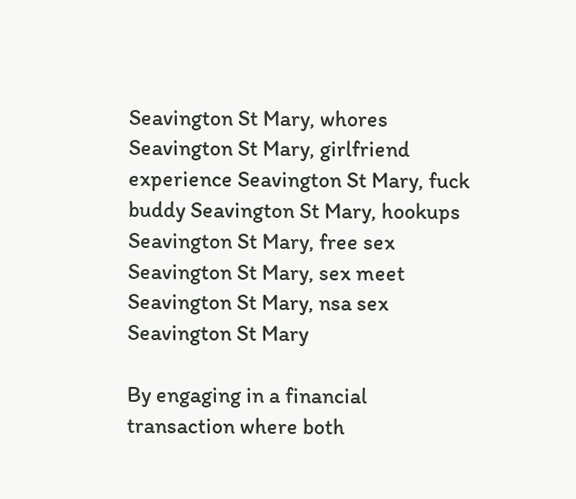Seavington St Mary, whores Seavington St Mary, girlfriend experience Seavington St Mary, fuck buddy Seavington St Mary, hookups Seavington St Mary, free sex Seavington St Mary, sex meet Seavington St Mary, nsa sex Seavington St Mary

By engaging in a financial transaction where both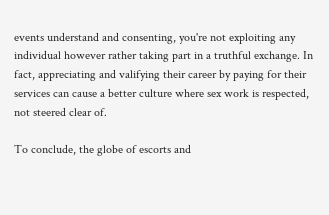events understand and consenting, you're not exploiting any individual however rather taking part in a truthful exchange. In fact, appreciating and valifying their career by paying for their services can cause a better culture where sex work is respected, not steered clear of.

To conclude, the globe of escorts and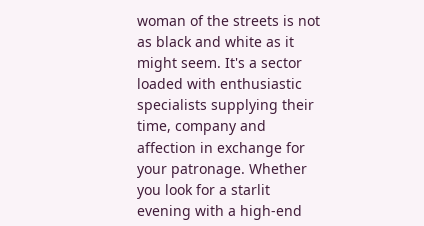woman of the streets is not as black and white as it might seem. It's a sector loaded with enthusiastic specialists supplying their time, company and affection in exchange for your patronage. Whether you look for a starlit evening with a high-end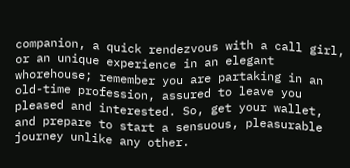companion, a quick rendezvous with a call girl, or an unique experience in an elegant whorehouse; remember you are partaking in an old-time profession, assured to leave you pleased and interested. So, get your wallet, and prepare to start a sensuous, pleasurable journey unlike any other.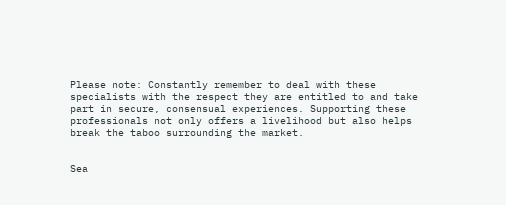Please note: Constantly remember to deal with these specialists with the respect they are entitled to and take part in secure, consensual experiences. Supporting these professionals not only offers a livelihood but also helps break the taboo surrounding the market.


Sea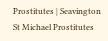Prostitutes | Seavington St Michael Prostitutes